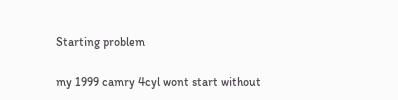Starting problem

my 1999 camry 4cyl wont start without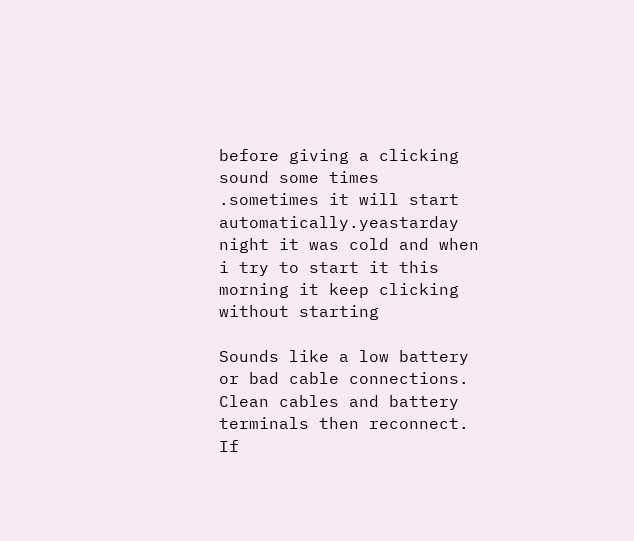before giving a clicking sound some times .sometimes it will start automatically.yeastarday night it was cold and when i try to start it this morning it keep clicking without starting

Sounds like a low battery or bad cable connections. Clean cables and battery terminals then reconnect. If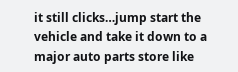it still clicks…jump start the vehicle and take it down to a major auto parts store like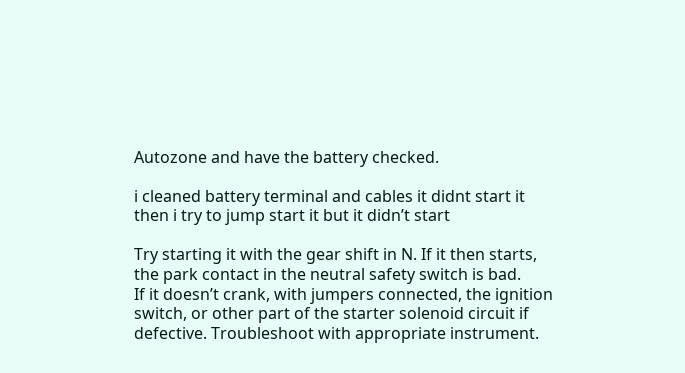Autozone and have the battery checked.

i cleaned battery terminal and cables it didnt start it then i try to jump start it but it didn’t start

Try starting it with the gear shift in N. If it then starts, the park contact in the neutral safety switch is bad.
If it doesn’t crank, with jumpers connected, the ignition switch, or other part of the starter solenoid circuit if defective. Troubleshoot with appropriate instrument.